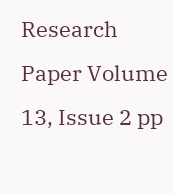Research Paper Volume 13, Issue 2 pp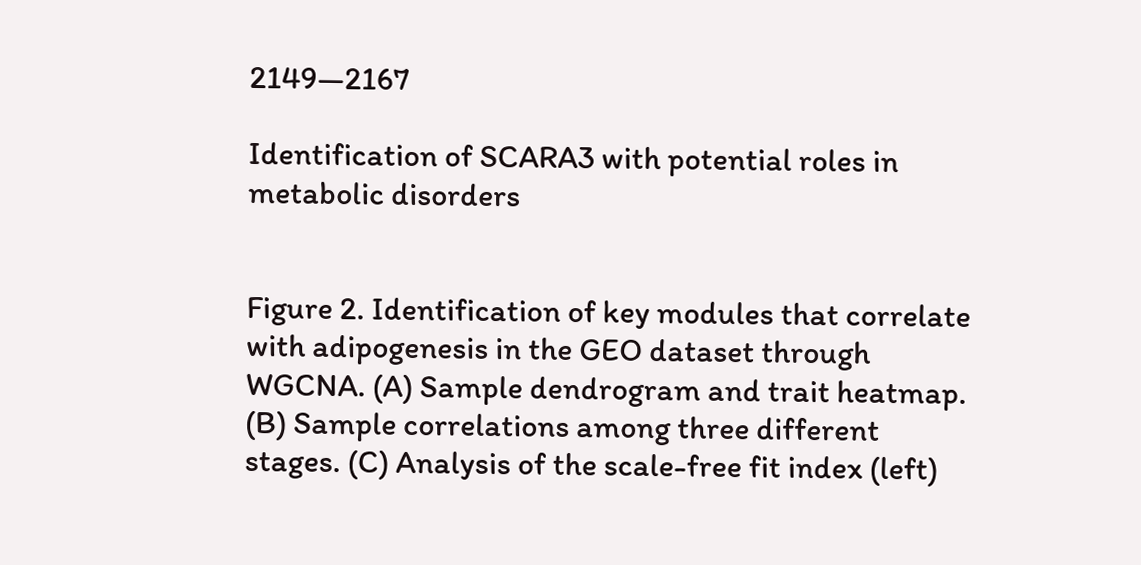2149—2167

Identification of SCARA3 with potential roles in metabolic disorders


Figure 2. Identification of key modules that correlate with adipogenesis in the GEO dataset through WGCNA. (A) Sample dendrogram and trait heatmap. (B) Sample correlations among three different stages. (C) Analysis of the scale-free fit index (left)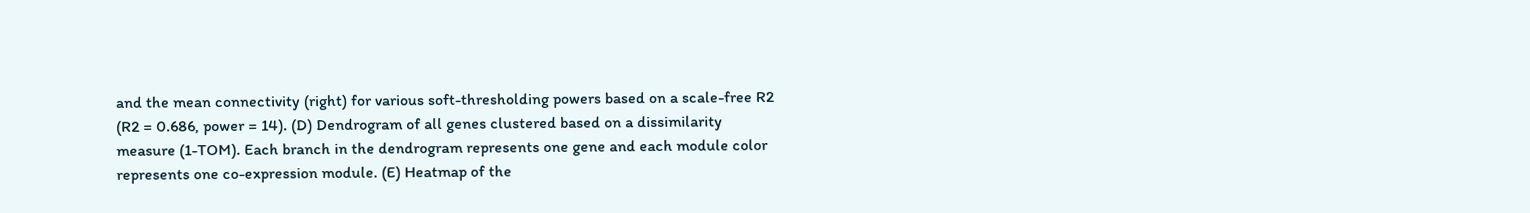and the mean connectivity (right) for various soft-thresholding powers based on a scale-free R2 (R2 = 0.686, power = 14). (D) Dendrogram of all genes clustered based on a dissimilarity measure (1-TOM). Each branch in the dendrogram represents one gene and each module color represents one co-expression module. (E) Heatmap of the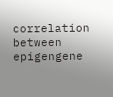correlation between epigengene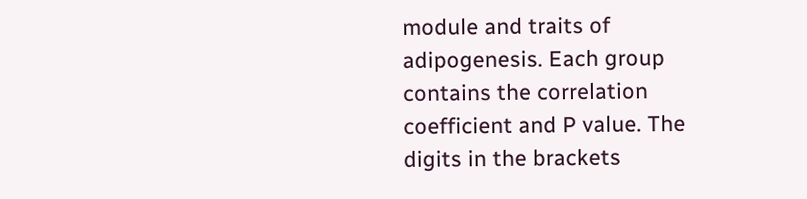module and traits of adipogenesis. Each group contains the correlation coefficient and P value. The digits in the brackets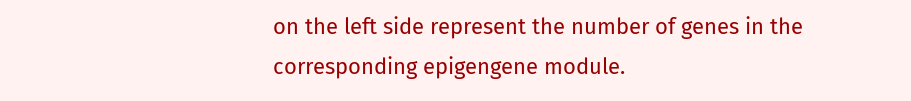on the left side represent the number of genes in the corresponding epigengene module.